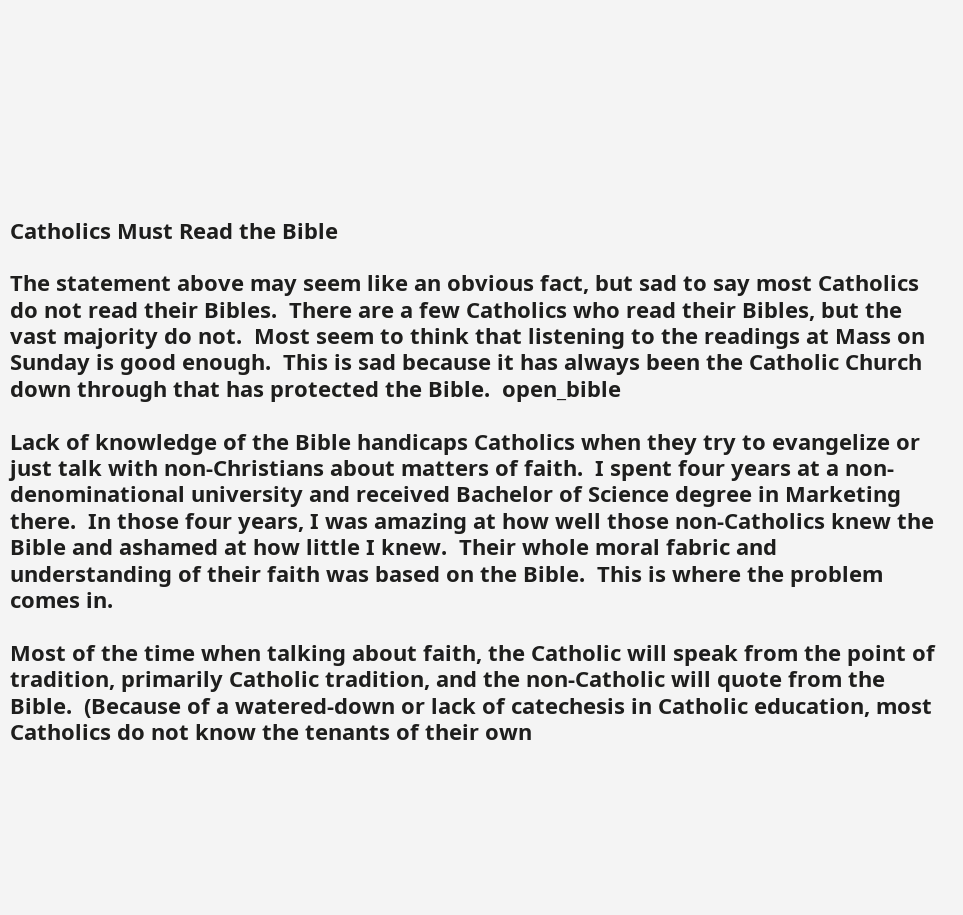Catholics Must Read the Bible

The statement above may seem like an obvious fact, but sad to say most Catholics do not read their Bibles.  There are a few Catholics who read their Bibles, but the vast majority do not.  Most seem to think that listening to the readings at Mass on Sunday is good enough.  This is sad because it has always been the Catholic Church down through that has protected the Bible.  open_bible

Lack of knowledge of the Bible handicaps Catholics when they try to evangelize or just talk with non-Christians about matters of faith.  I spent four years at a non-denominational university and received Bachelor of Science degree in Marketing there.  In those four years, I was amazing at how well those non-Catholics knew the Bible and ashamed at how little I knew.  Their whole moral fabric and understanding of their faith was based on the Bible.  This is where the problem comes in.

Most of the time when talking about faith, the Catholic will speak from the point of tradition, primarily Catholic tradition, and the non-Catholic will quote from the Bible.  (Because of a watered-down or lack of catechesis in Catholic education, most Catholics do not know the tenants of their own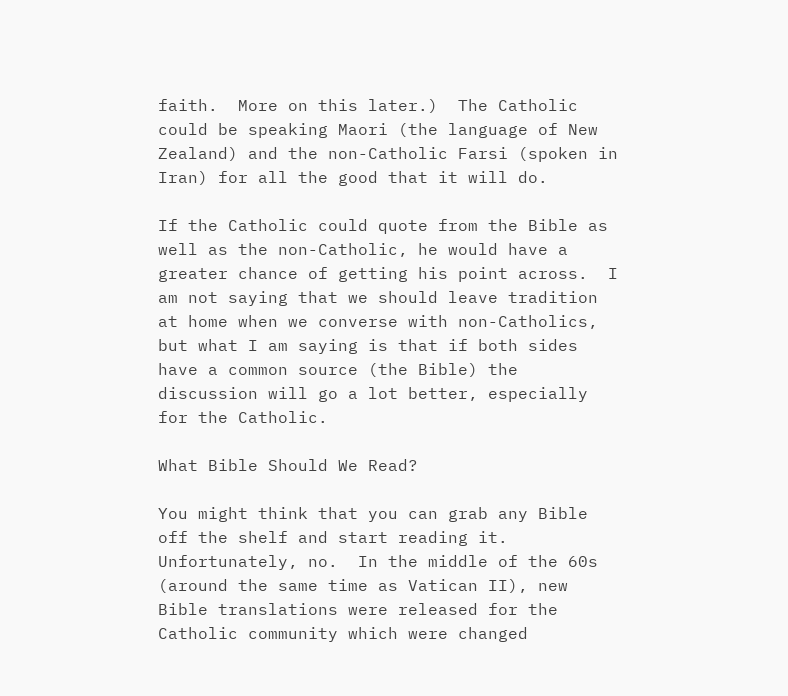faith.  More on this later.)  The Catholic could be speaking Maori (the language of New Zealand) and the non-Catholic Farsi (spoken in Iran) for all the good that it will do.

If the Catholic could quote from the Bible as well as the non-Catholic, he would have a greater chance of getting his point across.  I am not saying that we should leave tradition at home when we converse with non-Catholics, but what I am saying is that if both sides have a common source (the Bible) the discussion will go a lot better, especially for the Catholic.

What Bible Should We Read?

You might think that you can grab any Bible off the shelf and start reading it.  Unfortunately, no.  In the middle of the 60s (around the same time as Vatican II), new Bible translations were released for the Catholic community which were changed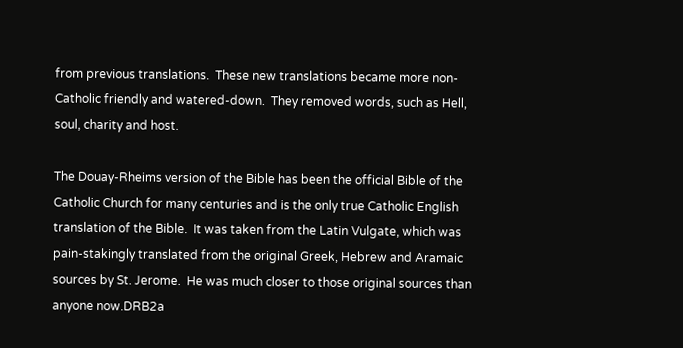from previous translations.  These new translations became more non-Catholic friendly and watered-down.  They removed words, such as Hell, soul, charity and host.

The Douay-Rheims version of the Bible has been the official Bible of the Catholic Church for many centuries and is the only true Catholic English translation of the Bible.  It was taken from the Latin Vulgate, which was pain-stakingly translated from the original Greek, Hebrew and Aramaic sources by St. Jerome.  He was much closer to those original sources than anyone now.DRB2a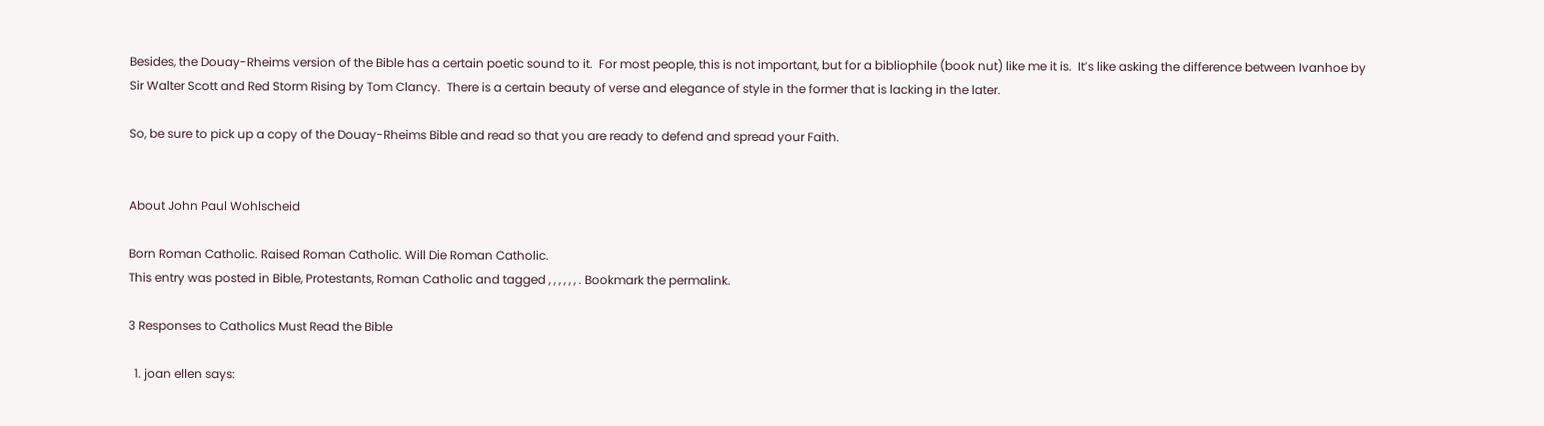Besides, the Douay-Rheims version of the Bible has a certain poetic sound to it.  For most people, this is not important, but for a bibliophile (book nut) like me it is.  It’s like asking the difference between Ivanhoe by Sir Walter Scott and Red Storm Rising by Tom Clancy.  There is a certain beauty of verse and elegance of style in the former that is lacking in the later.

So, be sure to pick up a copy of the Douay-Rheims Bible and read so that you are ready to defend and spread your Faith.


About John Paul Wohlscheid

Born Roman Catholic. Raised Roman Catholic. Will Die Roman Catholic.
This entry was posted in Bible, Protestants, Roman Catholic and tagged , , , , , , . Bookmark the permalink.

3 Responses to Catholics Must Read the Bible

  1. joan ellen says: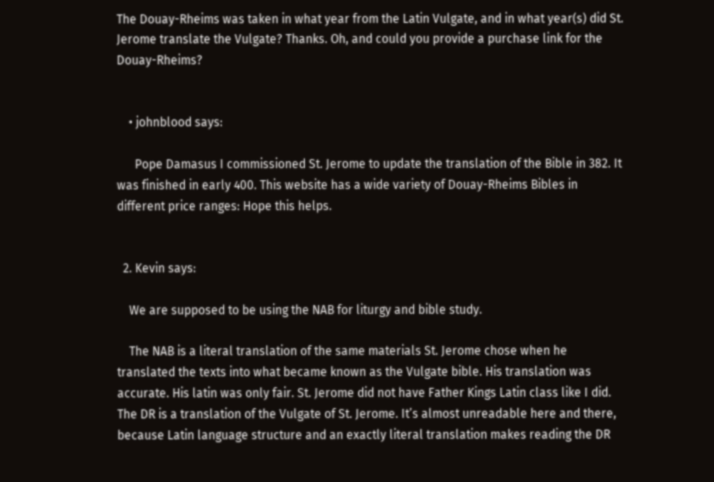The Douay-Rheims was taken in what year from the Latin Vulgate, and in what year(s) did St. Jerome translate the Vulgate? Thanks. Oh, and could you provide a purchase link for the Douay-Rheims?


    • johnblood says:

      Pope Damasus I commissioned St. Jerome to update the translation of the Bible in 382. It was finished in early 400. This website has a wide variety of Douay-Rheims Bibles in different price ranges: Hope this helps.


  2. Kevin says:

    We are supposed to be using the NAB for liturgy and bible study.

    The NAB is a literal translation of the same materials St. Jerome chose when he translated the texts into what became known as the Vulgate bible. His translation was accurate. His latin was only fair. St. Jerome did not have Father Kings Latin class like I did. The DR is a translation of the Vulgate of St. Jerome. It’s almost unreadable here and there, because Latin language structure and an exactly literal translation makes reading the DR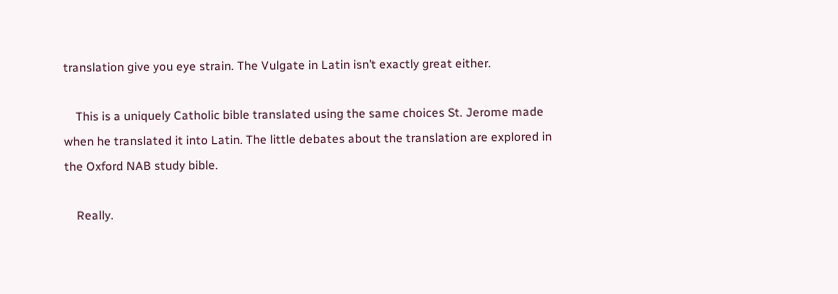translation give you eye strain. The Vulgate in Latin isn’t exactly great either.

    This is a uniquely Catholic bible translated using the same choices St. Jerome made when he translated it into Latin. The little debates about the translation are explored in the Oxford NAB study bible.

    Really.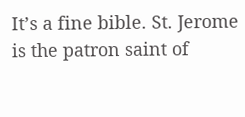It’s a fine bible. St. Jerome is the patron saint of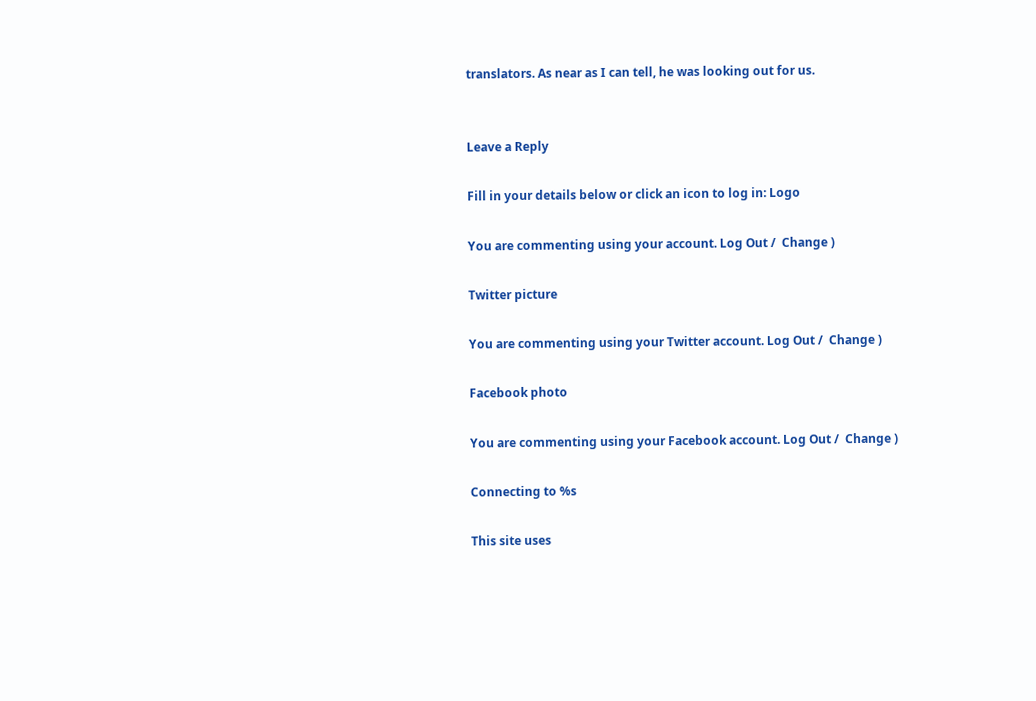translators. As near as I can tell, he was looking out for us.


Leave a Reply

Fill in your details below or click an icon to log in: Logo

You are commenting using your account. Log Out /  Change )

Twitter picture

You are commenting using your Twitter account. Log Out /  Change )

Facebook photo

You are commenting using your Facebook account. Log Out /  Change )

Connecting to %s

This site uses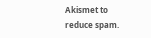Akismet to reduce spam.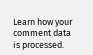Learn how your comment data is processed.